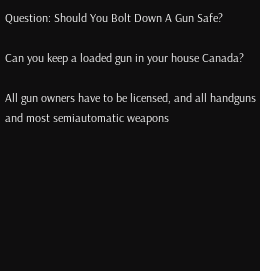Question: Should You Bolt Down A Gun Safe?

Can you keep a loaded gun in your house Canada?

All gun owners have to be licensed, and all handguns and most semiautomatic weapons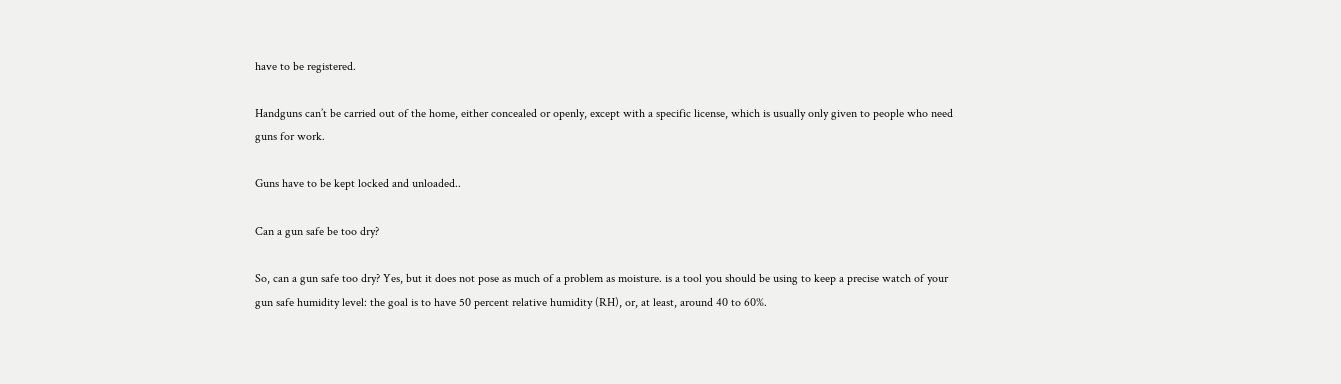have to be registered.

Handguns can’t be carried out of the home, either concealed or openly, except with a specific license, which is usually only given to people who need guns for work.

Guns have to be kept locked and unloaded..

Can a gun safe be too dry?

So, can a gun safe too dry? Yes, but it does not pose as much of a problem as moisture. is a tool you should be using to keep a precise watch of your gun safe humidity level: the goal is to have 50 percent relative humidity (RH), or, at least, around 40 to 60%.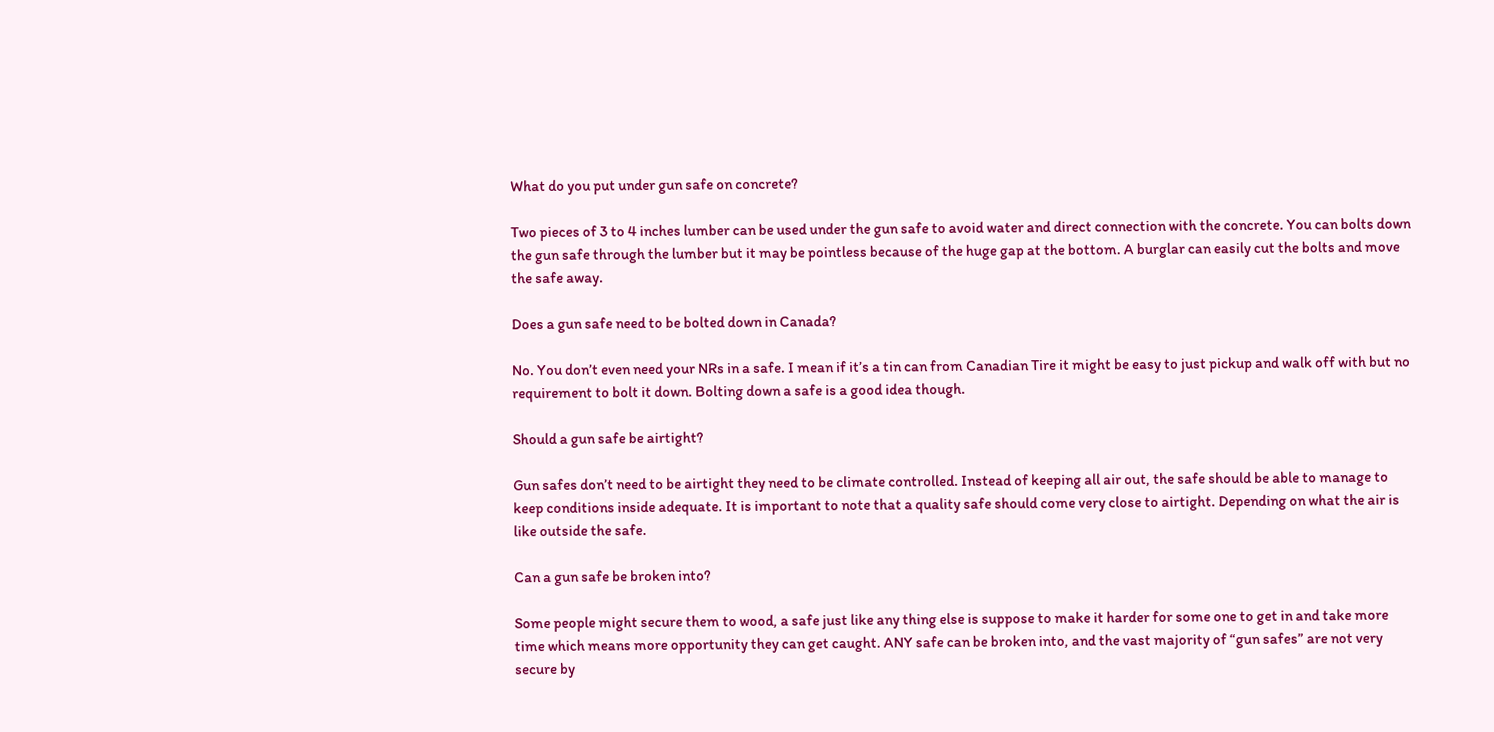What do you put under gun safe on concrete?

Two pieces of 3 to 4 inches lumber can be used under the gun safe to avoid water and direct connection with the concrete. You can bolts down the gun safe through the lumber but it may be pointless because of the huge gap at the bottom. A burglar can easily cut the bolts and move the safe away.

Does a gun safe need to be bolted down in Canada?

No. You don’t even need your NRs in a safe. I mean if it’s a tin can from Canadian Tire it might be easy to just pickup and walk off with but no requirement to bolt it down. Bolting down a safe is a good idea though.

Should a gun safe be airtight?

Gun safes don’t need to be airtight they need to be climate controlled. Instead of keeping all air out, the safe should be able to manage to keep conditions inside adequate. It is important to note that a quality safe should come very close to airtight. Depending on what the air is like outside the safe.

Can a gun safe be broken into?

Some people might secure them to wood, a safe just like any thing else is suppose to make it harder for some one to get in and take more time which means more opportunity they can get caught. ANY safe can be broken into, and the vast majority of “gun safes” are not very secure by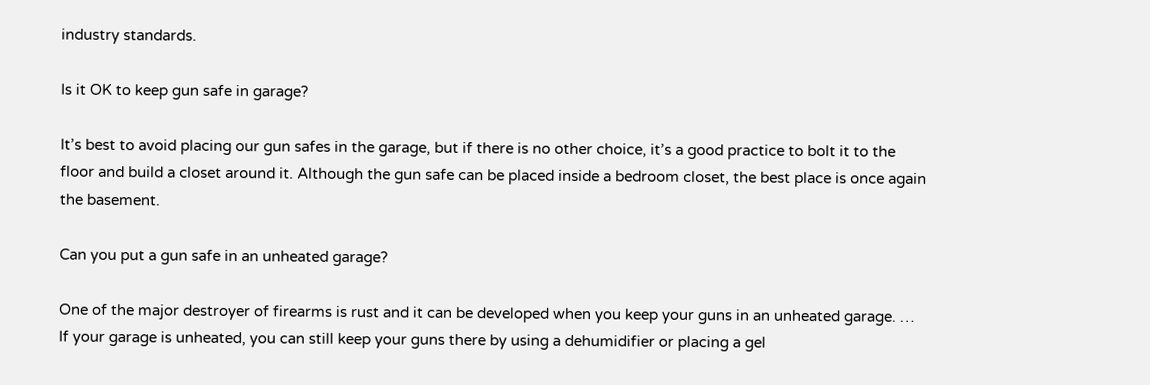industry standards.

Is it OK to keep gun safe in garage?

It’s best to avoid placing our gun safes in the garage, but if there is no other choice, it’s a good practice to bolt it to the floor and build a closet around it. Although the gun safe can be placed inside a bedroom closet, the best place is once again the basement.

Can you put a gun safe in an unheated garage?

One of the major destroyer of firearms is rust and it can be developed when you keep your guns in an unheated garage. … If your garage is unheated, you can still keep your guns there by using a dehumidifier or placing a gel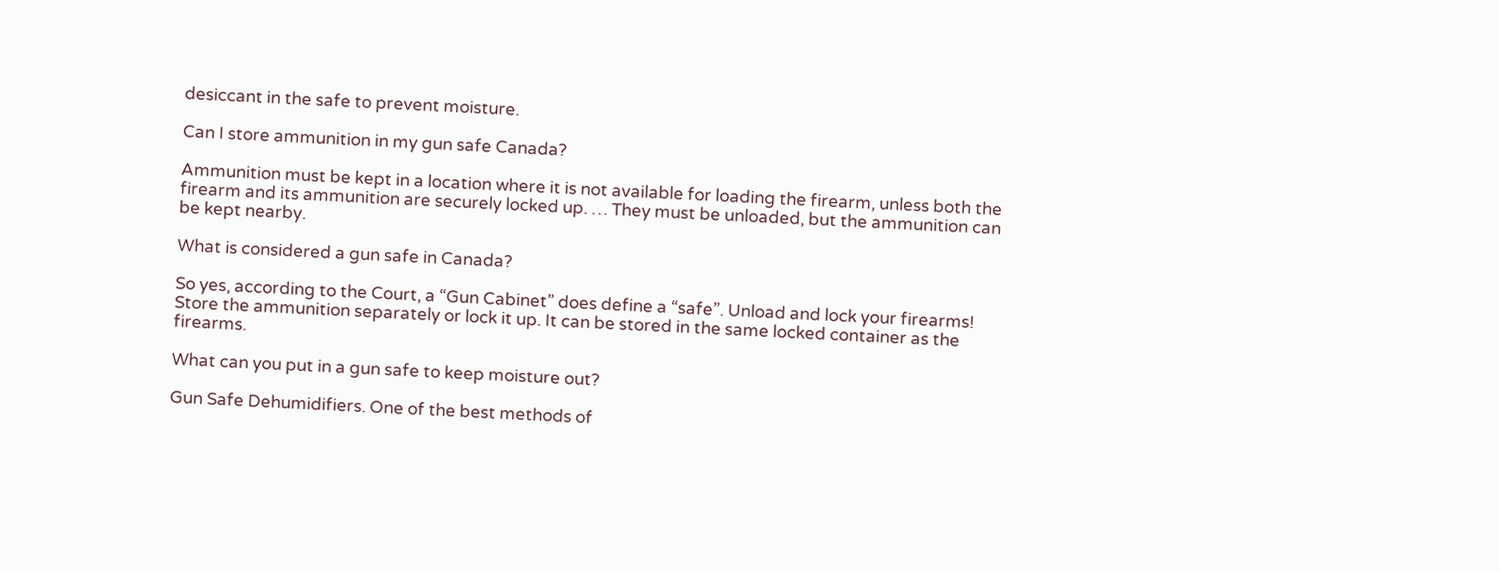desiccant in the safe to prevent moisture.

Can I store ammunition in my gun safe Canada?

Ammunition must be kept in a location where it is not available for loading the firearm, unless both the firearm and its ammunition are securely locked up. … They must be unloaded, but the ammunition can be kept nearby.

What is considered a gun safe in Canada?

So yes, according to the Court, a “Gun Cabinet” does define a “safe”. Unload and lock your firearms! Store the ammunition separately or lock it up. It can be stored in the same locked container as the firearms.

What can you put in a gun safe to keep moisture out?

Gun Safe Dehumidifiers. One of the best methods of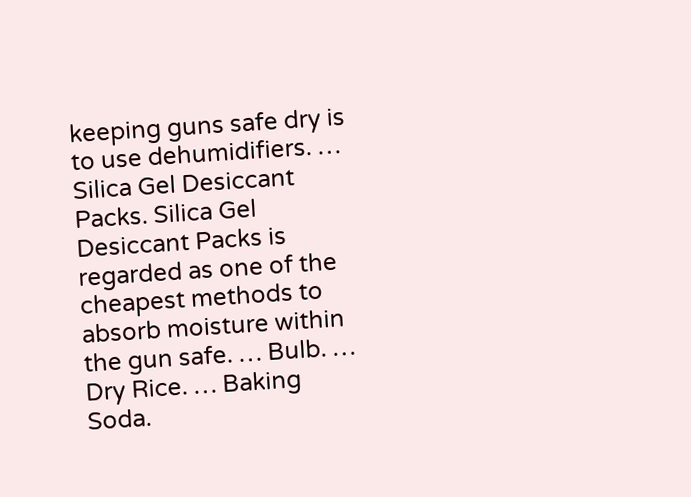keeping guns safe dry is to use dehumidifiers. … Silica Gel Desiccant Packs. Silica Gel Desiccant Packs is regarded as one of the cheapest methods to absorb moisture within the gun safe. … Bulb. … Dry Rice. … Baking Soda.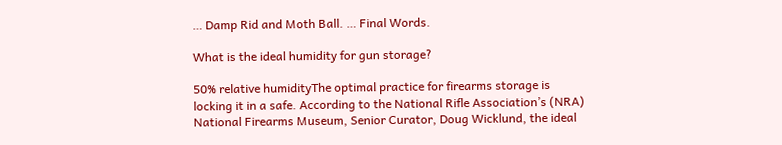… Damp Rid and Moth Ball. … Final Words.

What is the ideal humidity for gun storage?

50% relative humidityThe optimal practice for firearms storage is locking it in a safe. According to the National Rifle Association’s (NRA) National Firearms Museum, Senior Curator, Doug Wicklund, the ideal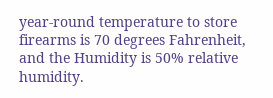year-round temperature to store firearms is 70 degrees Fahrenheit, and the Humidity is 50% relative humidity.